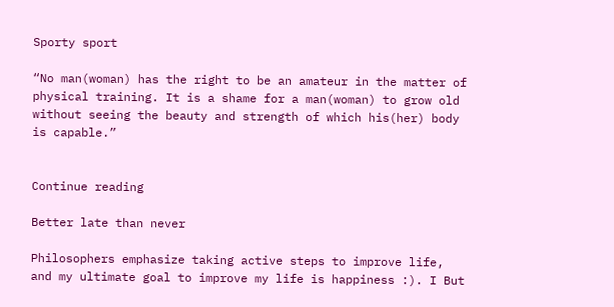Sporty sport

“No man(woman) has the right to be an amateur in the matter of physical training. It is a shame for a man(woman) to grow old without seeing the beauty and strength of which his(her) body is capable.”


Continue reading

Better late than never

Philosophers emphasize taking active steps to improve life, and my ultimate goal to improve my life is happiness :). I But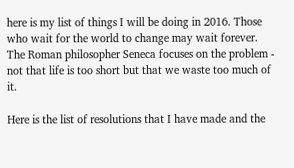here is my list of things I will be doing in 2016. Those who wait for the world to change may wait forever. The Roman philosopher Seneca focuses on the problem - not that life is too short but that we waste too much of it.

Here is the list of resolutions that I have made and the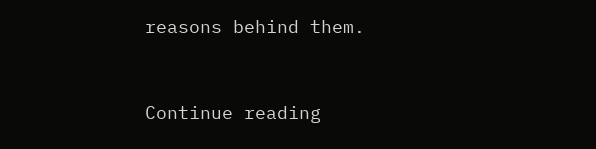reasons behind them.


Continue reading